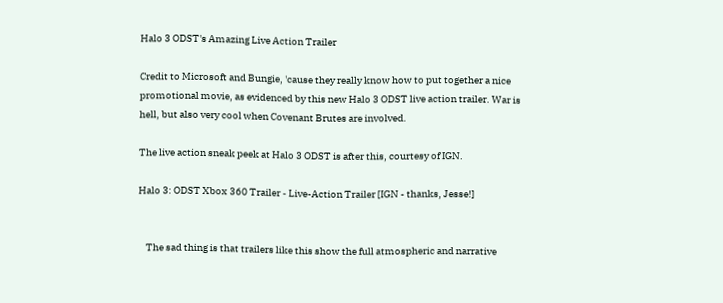Halo 3 ODST's Amazing Live Action Trailer

Credit to Microsoft and Bungie, 'cause they really know how to put together a nice promotional movie, as evidenced by this new Halo 3 ODST live action trailer. War is hell, but also very cool when Covenant Brutes are involved.

The live action sneak peek at Halo 3 ODST is after this, courtesy of IGN.

Halo 3: ODST Xbox 360 Trailer - Live-Action Trailer [IGN - thanks, Jesse!]


    The sad thing is that trailers like this show the full atmospheric and narrative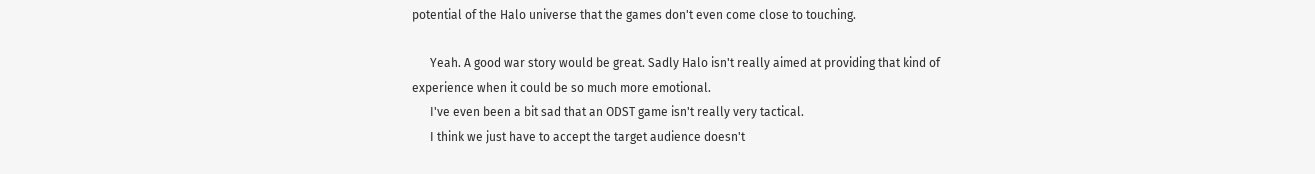potential of the Halo universe that the games don't even come close to touching.

      Yeah. A good war story would be great. Sadly Halo isn't really aimed at providing that kind of experience when it could be so much more emotional.
      I've even been a bit sad that an ODST game isn't really very tactical.
      I think we just have to accept the target audience doesn't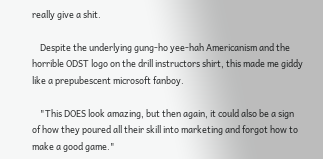really give a shit.

    Despite the underlying gung-ho yee-hah Americanism and the horrible ODST logo on the drill instructors shirt, this made me giddy like a prepubescent microsoft fanboy.

    "This DOES look amazing, but then again, it could also be a sign of how they poured all their skill into marketing and forgot how to make a good game."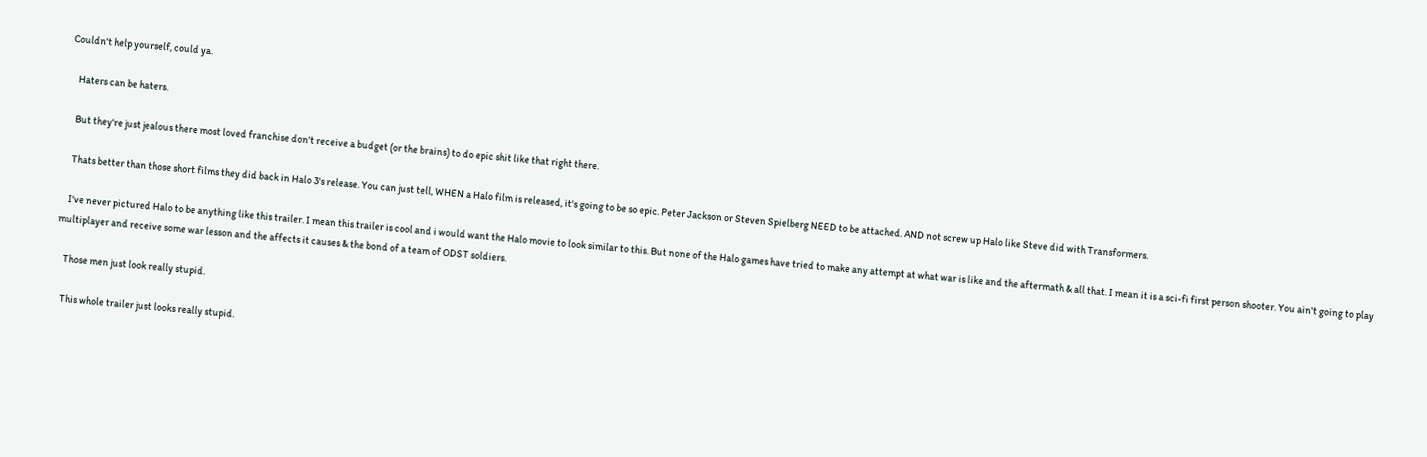Couldn't help yourself, could ya.

    Haters can be haters.

    But they're just jealous there most loved franchise don't receive a budget (or the brains) to do epic shit like that right there.

    Thats better than those short films they did back in Halo 3's release. You can just tell, WHEN a Halo film is released, it's going to be so epic. Peter Jackson or Steven Spielberg NEED to be attached. AND not screw up Halo like Steve did with Transformers.

    I've never pictured Halo to be anything like this trailer. I mean this trailer is cool and i would want the Halo movie to look similar to this. But none of the Halo games have tried to make any attempt at what war is like and the aftermath & all that. I mean it is a sci-fi first person shooter. You ain't going to play multiplayer and receive some war lesson and the affects it causes & the bond of a team of ODST soldiers.

    Those men just look really stupid.

    This whole trailer just looks really stupid.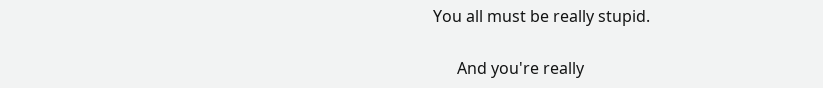You all must be really stupid.

      And you're really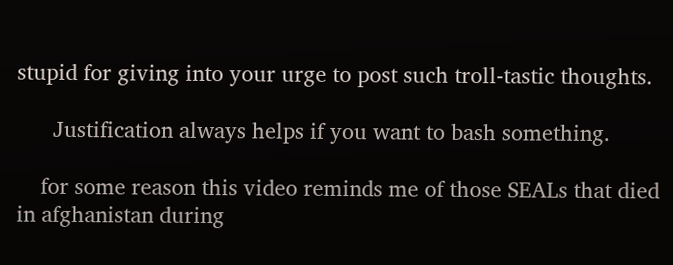stupid for giving into your urge to post such troll-tastic thoughts.

      Justification always helps if you want to bash something.

    for some reason this video reminds me of those SEALs that died in afghanistan during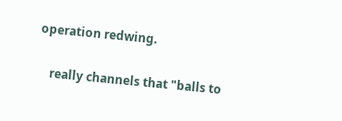operation redwing.

    really channels that "balls to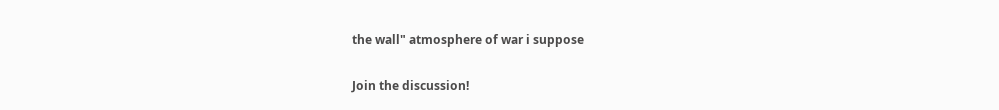the wall" atmosphere of war i suppose

Join the discussion!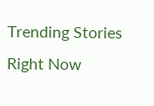Trending Stories Right Now